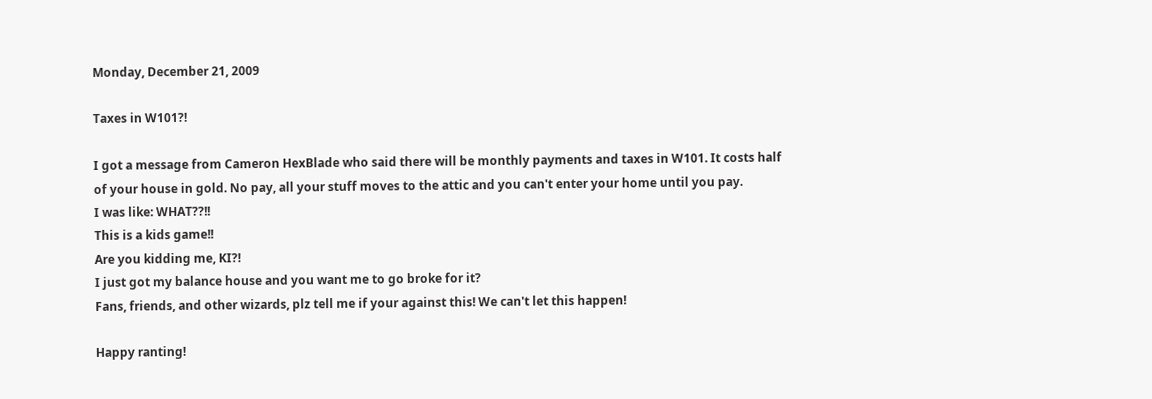Monday, December 21, 2009

Taxes in W101?!

I got a message from Cameron HexBlade who said there will be monthly payments and taxes in W101. It costs half of your house in gold. No pay, all your stuff moves to the attic and you can't enter your home until you pay.
I was like: WHAT??!!
This is a kids game!!
Are you kidding me, KI?!
I just got my balance house and you want me to go broke for it?
Fans, friends, and other wizards, plz tell me if your against this! We can't let this happen!

Happy ranting!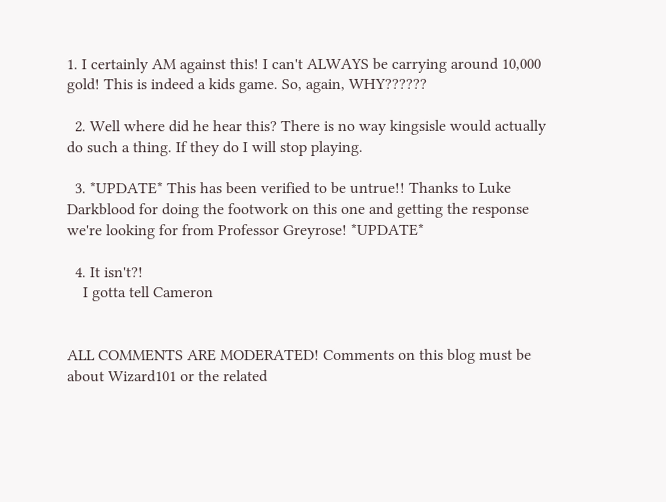1. I certainly AM against this! I can't ALWAYS be carrying around 10,000 gold! This is indeed a kids game. So, again, WHY??????

  2. Well where did he hear this? There is no way kingsisle would actually do such a thing. If they do I will stop playing.

  3. *UPDATE* This has been verified to be untrue!! Thanks to Luke Darkblood for doing the footwork on this one and getting the response we're looking for from Professor Greyrose! *UPDATE*

  4. It isn't?!
    I gotta tell Cameron


ALL COMMENTS ARE MODERATED! Comments on this blog must be about Wizard101 or the related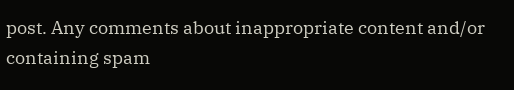post. Any comments about inappropriate content and/or containing spam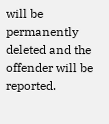will be permanently deleted and the offender will be reported.